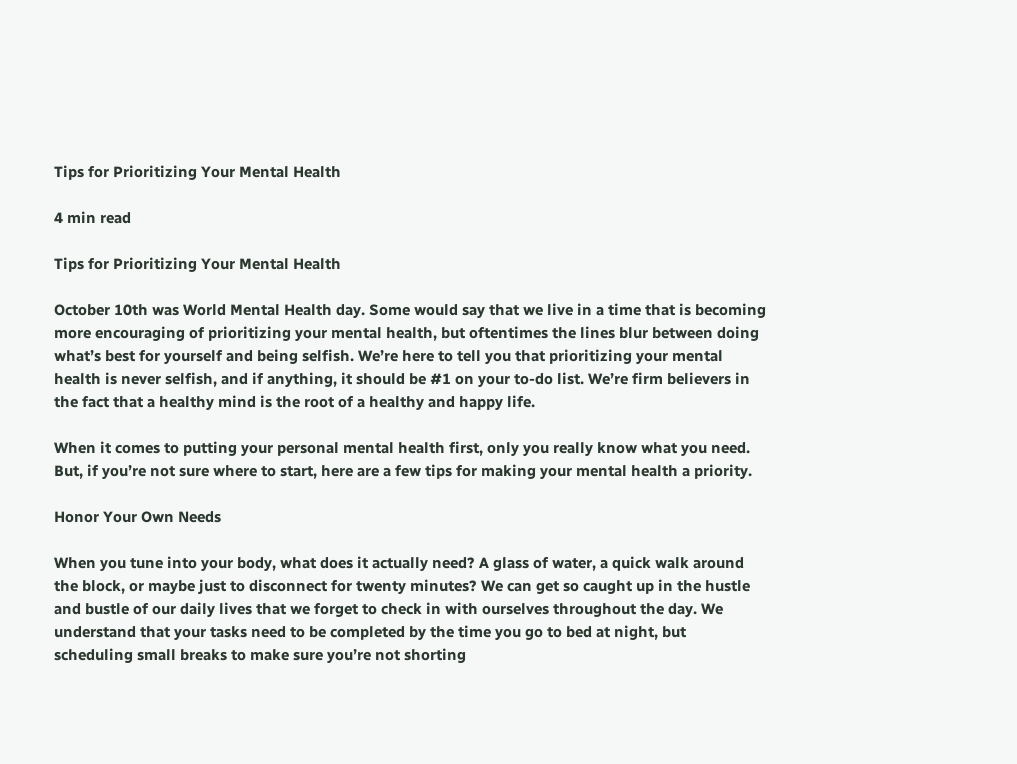Tips for Prioritizing Your Mental Health

4 min read

Tips for Prioritizing Your Mental Health

October 10th was World Mental Health day. Some would say that we live in a time that is becoming more encouraging of prioritizing your mental health, but oftentimes the lines blur between doing what’s best for yourself and being selfish. We’re here to tell you that prioritizing your mental health is never selfish, and if anything, it should be #1 on your to-do list. We’re firm believers in the fact that a healthy mind is the root of a healthy and happy life.

When it comes to putting your personal mental health first, only you really know what you need. But, if you’re not sure where to start, here are a few tips for making your mental health a priority.

Honor Your Own Needs

When you tune into your body, what does it actually need? A glass of water, a quick walk around the block, or maybe just to disconnect for twenty minutes? We can get so caught up in the hustle and bustle of our daily lives that we forget to check in with ourselves throughout the day. We understand that your tasks need to be completed by the time you go to bed at night, but scheduling small breaks to make sure you’re not shorting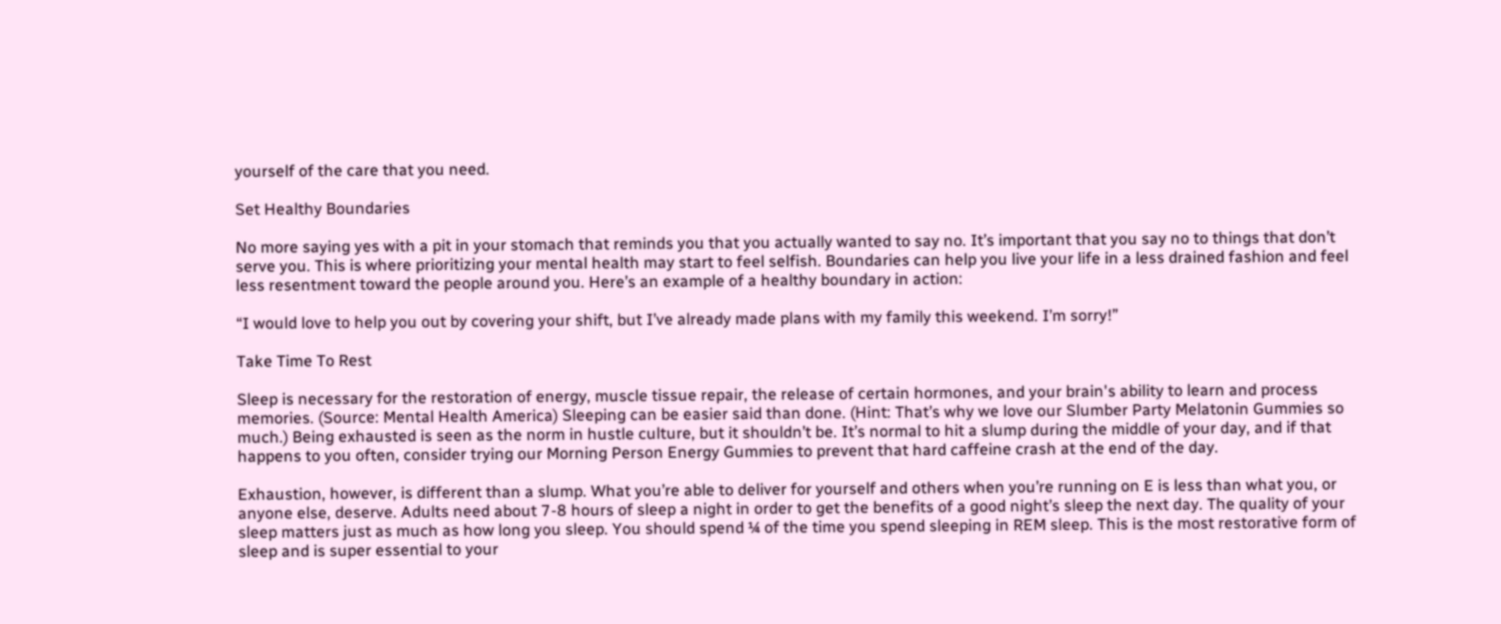yourself of the care that you need.

Set Healthy Boundaries

No more saying yes with a pit in your stomach that reminds you that you actually wanted to say no. It’s important that you say no to things that don’t serve you. This is where prioritizing your mental health may start to feel selfish. Boundaries can help you live your life in a less drained fashion and feel less resentment toward the people around you. Here’s an example of a healthy boundary in action:

“I would love to help you out by covering your shift, but I’ve already made plans with my family this weekend. I’m sorry!”

Take Time To Rest

Sleep is necessary for the restoration of energy, muscle tissue repair, the release of certain hormones, and your brain's ability to learn and process memories. (Source: Mental Health America) Sleeping can be easier said than done. (Hint: That’s why we love our Slumber Party Melatonin Gummies so much.) Being exhausted is seen as the norm in hustle culture, but it shouldn’t be. It’s normal to hit a slump during the middle of your day, and if that happens to you often, consider trying our Morning Person Energy Gummies to prevent that hard caffeine crash at the end of the day.

Exhaustion, however, is different than a slump. What you’re able to deliver for yourself and others when you’re running on E is less than what you, or anyone else, deserve. Adults need about 7-8 hours of sleep a night in order to get the benefits of a good night’s sleep the next day. The quality of your sleep matters just as much as how long you sleep. You should spend ¼ of the time you spend sleeping in REM sleep. This is the most restorative form of sleep and is super essential to your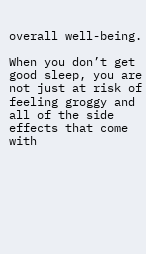overall well-being.

When you don’t get good sleep, you are not just at risk of feeling groggy and all of the side effects that come with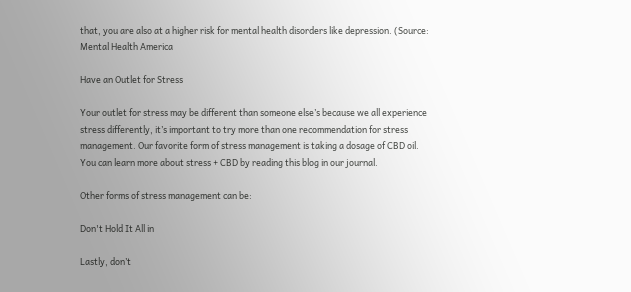that, you are also at a higher risk for mental health disorders like depression. (Source: Mental Health America

Have an Outlet for Stress

Your outlet for stress may be different than someone else’s because we all experience stress differently, it’s important to try more than one recommendation for stress management. Our favorite form of stress management is taking a dosage of CBD oil. You can learn more about stress + CBD by reading this blog in our journal.

Other forms of stress management can be:

Don't Hold It All in

Lastly, don’t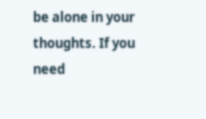be alone in your thoughts. If you need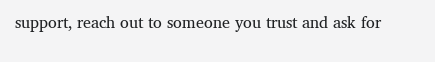support, reach out to someone you trust and ask for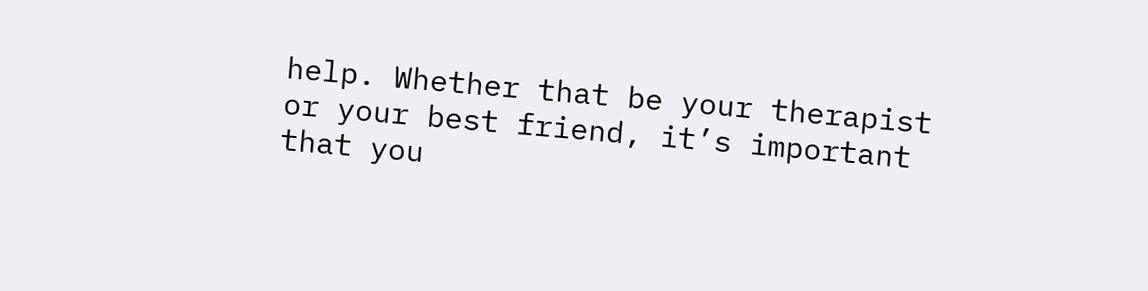help. Whether that be your therapist or your best friend, it’s important that you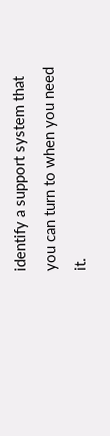identify a support system that you can turn to when you need it.